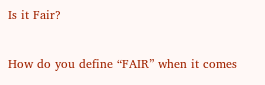Is it Fair?

How do you define “FAIR” when it comes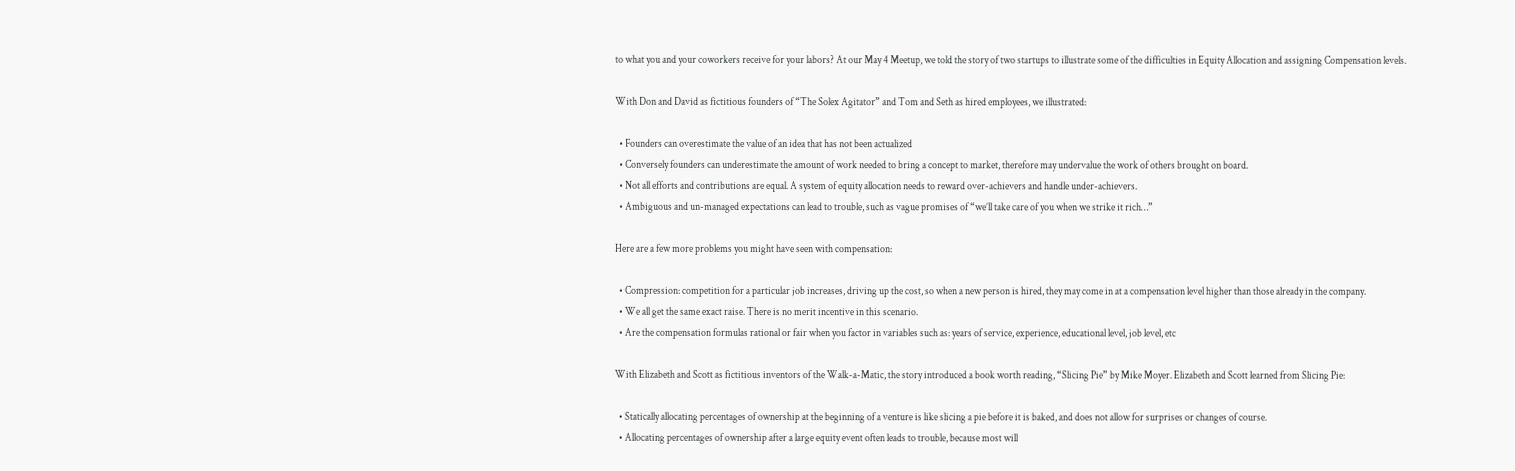to what you and your coworkers receive for your labors? At our May 4 Meetup, we told the story of two startups to illustrate some of the difficulties in Equity Allocation and assigning Compensation levels.

With Don and David as fictitious founders of “The Solex Agitator” and Tom and Seth as hired employees, we illustrated:

  • Founders can overestimate the value of an idea that has not been actualized
  • Conversely founders can underestimate the amount of work needed to bring a concept to market, therefore may undervalue the work of others brought on board.
  • Not all efforts and contributions are equal. A system of equity allocation needs to reward over-achievers and handle under-achievers.
  • Ambiguous and un-managed expectations can lead to trouble, such as vague promises of “we’ll take care of you when we strike it rich…”

Here are a few more problems you might have seen with compensation:

  • Compression: competition for a particular job increases, driving up the cost, so when a new person is hired, they may come in at a compensation level higher than those already in the company.
  • We all get the same exact raise. There is no merit incentive in this scenario.
  • Are the compensation formulas rational or fair when you factor in variables such as: years of service, experience, educational level, job level, etc

With Elizabeth and Scott as fictitious inventors of the Walk-a-Matic, the story introduced a book worth reading, “Slicing Pie” by Mike Moyer. Elizabeth and Scott learned from Slicing Pie:

  • Statically allocating percentages of ownership at the beginning of a venture is like slicing a pie before it is baked, and does not allow for surprises or changes of course.
  • Allocating percentages of ownership after a large equity event often leads to trouble, because most will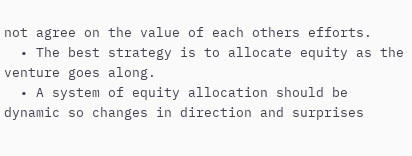not agree on the value of each others efforts.
  • The best strategy is to allocate equity as the venture goes along.
  • A system of equity allocation should be dynamic so changes in direction and surprises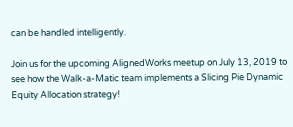can be handled intelligently.

Join us for the upcoming AlignedWorks meetup on July 13, 2019 to see how the Walk-a-Matic team implements a Slicing Pie Dynamic Equity Allocation strategy!